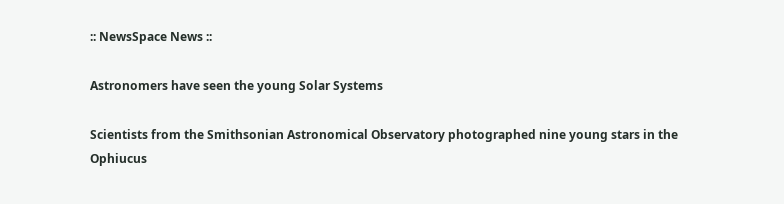:: NewsSpace News ::

Astronomers have seen the young Solar Systems

Scientists from the Smithsonian Astronomical Observatory photographed nine young stars in the Ophiucus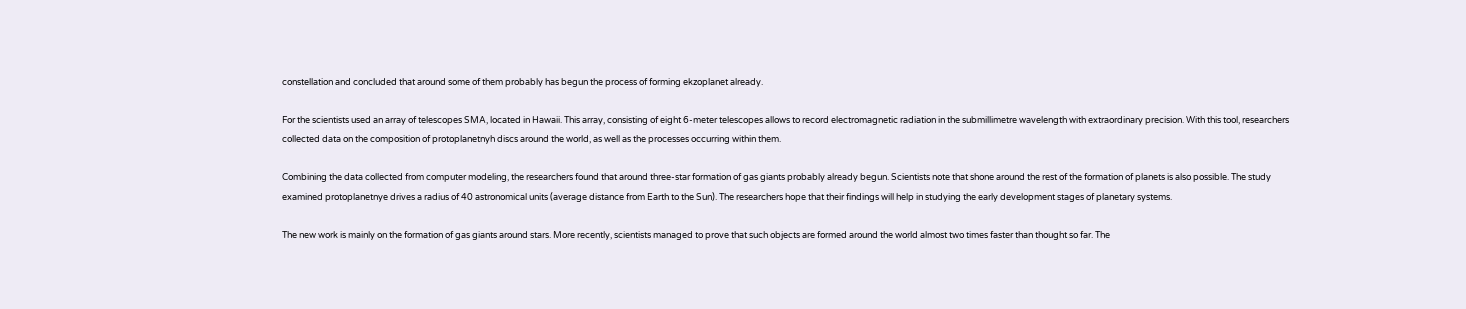constellation and concluded that around some of them probably has begun the process of forming ekzoplanet already.

For the scientists used an array of telescopes SMA, located in Hawaii. This array, consisting of eight 6-meter telescopes allows to record electromagnetic radiation in the submillimetre wavelength with extraordinary precision. With this tool, researchers collected data on the composition of protoplanetnyh discs around the world, as well as the processes occurring within them.

Combining the data collected from computer modeling, the researchers found that around three-star formation of gas giants probably already begun. Scientists note that shone around the rest of the formation of planets is also possible. The study examined protoplanetnye drives a radius of 40 astronomical units (average distance from Earth to the Sun). The researchers hope that their findings will help in studying the early development stages of planetary systems.

The new work is mainly on the formation of gas giants around stars. More recently, scientists managed to prove that such objects are formed around the world almost two times faster than thought so far. The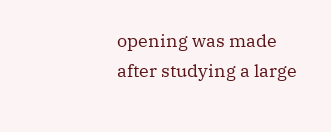opening was made after studying a large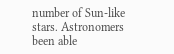number of Sun-like stars. Astronomers been able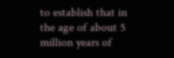to establish that in the age of about 5 million years of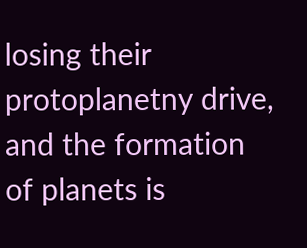losing their protoplanetny drive, and the formation of planets is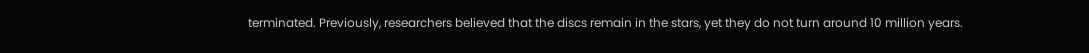terminated. Previously, researchers believed that the discs remain in the stars, yet they do not turn around 10 million years.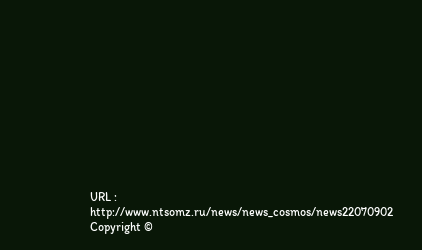URL : http://www.ntsomz.ru/news/news_cosmos/news22070902
Copyright ©